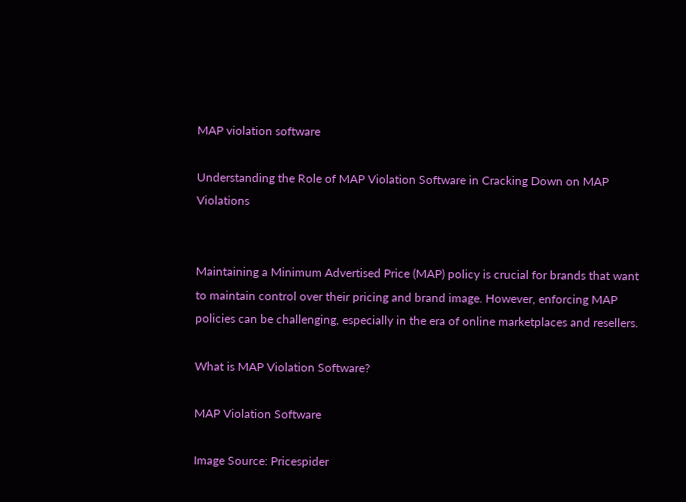MAP violation software

Understanding the Role of MAP Violation Software in Cracking Down on MAP Violations


Maintaining a Minimum Advertised Price (MAP) policy is crucial for brands that want to maintain control over their pricing and brand image. However, enforcing MAP policies can be challenging, especially in the era of online marketplaces and resellers.

What is MAP Violation Software?

MAP Violation Software

Image Source: Pricespider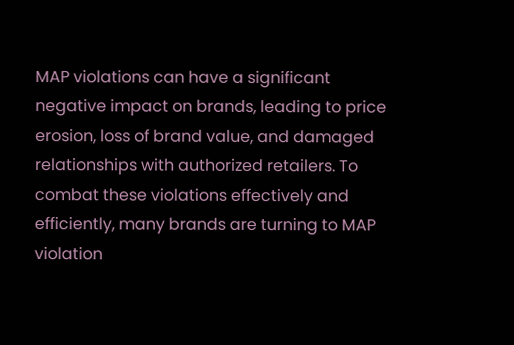MAP violations can have a significant negative impact on brands, leading to price erosion, loss of brand value, and damaged relationships with authorized retailers. To combat these violations effectively and efficiently, many brands are turning to MAP violation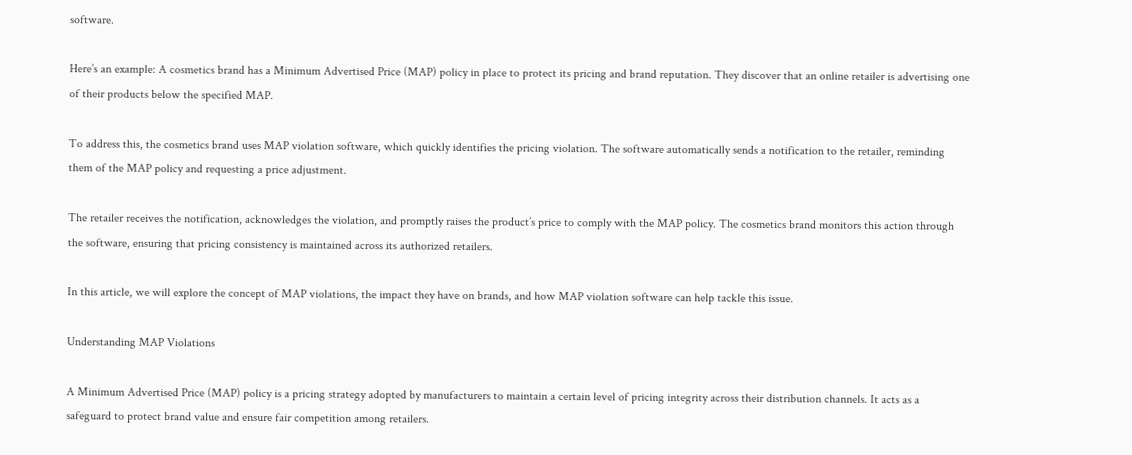software.

Here’s an example: A cosmetics brand has a Minimum Advertised Price (MAP) policy in place to protect its pricing and brand reputation. They discover that an online retailer is advertising one of their products below the specified MAP.

To address this, the cosmetics brand uses MAP violation software, which quickly identifies the pricing violation. The software automatically sends a notification to the retailer, reminding them of the MAP policy and requesting a price adjustment.

The retailer receives the notification, acknowledges the violation, and promptly raises the product’s price to comply with the MAP policy. The cosmetics brand monitors this action through the software, ensuring that pricing consistency is maintained across its authorized retailers.

In this article, we will explore the concept of MAP violations, the impact they have on brands, and how MAP violation software can help tackle this issue.

Understanding MAP Violations

A Minimum Advertised Price (MAP) policy is a pricing strategy adopted by manufacturers to maintain a certain level of pricing integrity across their distribution channels. It acts as a safeguard to protect brand value and ensure fair competition among retailers.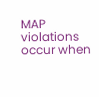MAP violations occur when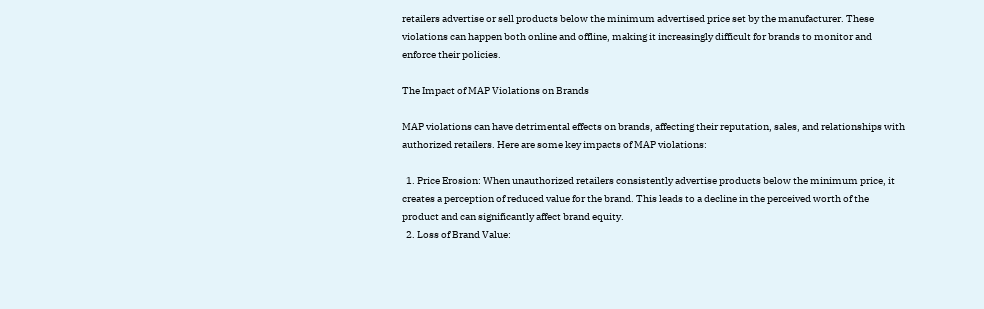retailers advertise or sell products below the minimum advertised price set by the manufacturer. These violations can happen both online and offline, making it increasingly difficult for brands to monitor and enforce their policies.

The Impact of MAP Violations on Brands

MAP violations can have detrimental effects on brands, affecting their reputation, sales, and relationships with authorized retailers. Here are some key impacts of MAP violations:

  1. Price Erosion: When unauthorized retailers consistently advertise products below the minimum price, it creates a perception of reduced value for the brand. This leads to a decline in the perceived worth of the product and can significantly affect brand equity.
  2. Loss of Brand Value: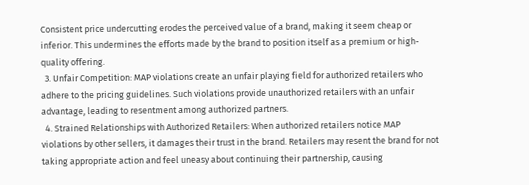Consistent price undercutting erodes the perceived value of a brand, making it seem cheap or inferior. This undermines the efforts made by the brand to position itself as a premium or high-quality offering.
  3. Unfair Competition: MAP violations create an unfair playing field for authorized retailers who adhere to the pricing guidelines. Such violations provide unauthorized retailers with an unfair advantage, leading to resentment among authorized partners.
  4. Strained Relationships with Authorized Retailers: When authorized retailers notice MAP violations by other sellers, it damages their trust in the brand. Retailers may resent the brand for not taking appropriate action and feel uneasy about continuing their partnership, causing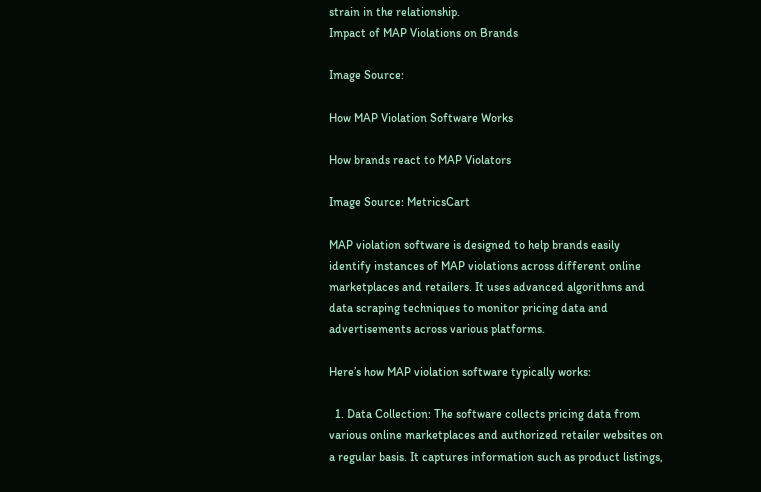strain in the relationship.
Impact of MAP Violations on Brands

Image Source:

How MAP Violation Software Works

How brands react to MAP Violators

Image Source: MetricsCart

MAP violation software is designed to help brands easily identify instances of MAP violations across different online marketplaces and retailers. It uses advanced algorithms and data scraping techniques to monitor pricing data and advertisements across various platforms.

Here’s how MAP violation software typically works:

  1. Data Collection: The software collects pricing data from various online marketplaces and authorized retailer websites on a regular basis. It captures information such as product listings,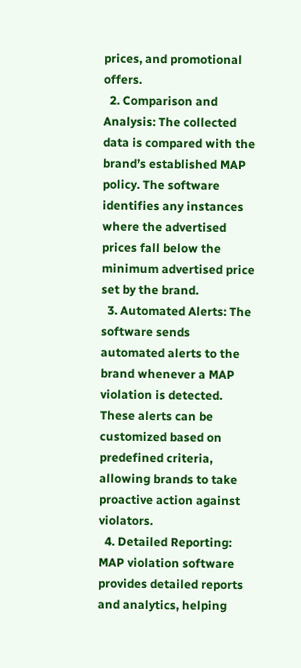prices, and promotional offers.
  2. Comparison and Analysis: The collected data is compared with the brand’s established MAP policy. The software identifies any instances where the advertised prices fall below the minimum advertised price set by the brand.
  3. Automated Alerts: The software sends automated alerts to the brand whenever a MAP violation is detected. These alerts can be customized based on predefined criteria, allowing brands to take proactive action against violators.
  4. Detailed Reporting: MAP violation software provides detailed reports and analytics, helping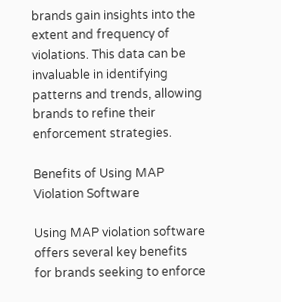brands gain insights into the extent and frequency of violations. This data can be invaluable in identifying patterns and trends, allowing brands to refine their enforcement strategies.

Benefits of Using MAP Violation Software

Using MAP violation software offers several key benefits for brands seeking to enforce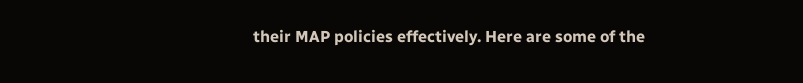their MAP policies effectively. Here are some of the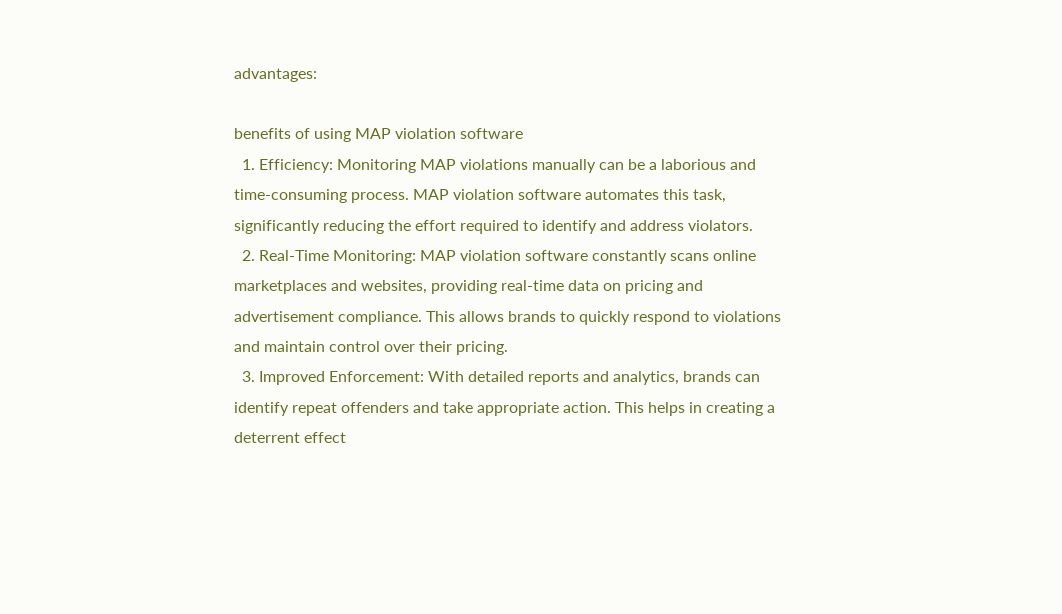advantages:

benefits of using MAP violation software
  1. Efficiency: Monitoring MAP violations manually can be a laborious and time-consuming process. MAP violation software automates this task, significantly reducing the effort required to identify and address violators.
  2. Real-Time Monitoring: MAP violation software constantly scans online marketplaces and websites, providing real-time data on pricing and advertisement compliance. This allows brands to quickly respond to violations and maintain control over their pricing.
  3. Improved Enforcement: With detailed reports and analytics, brands can identify repeat offenders and take appropriate action. This helps in creating a deterrent effect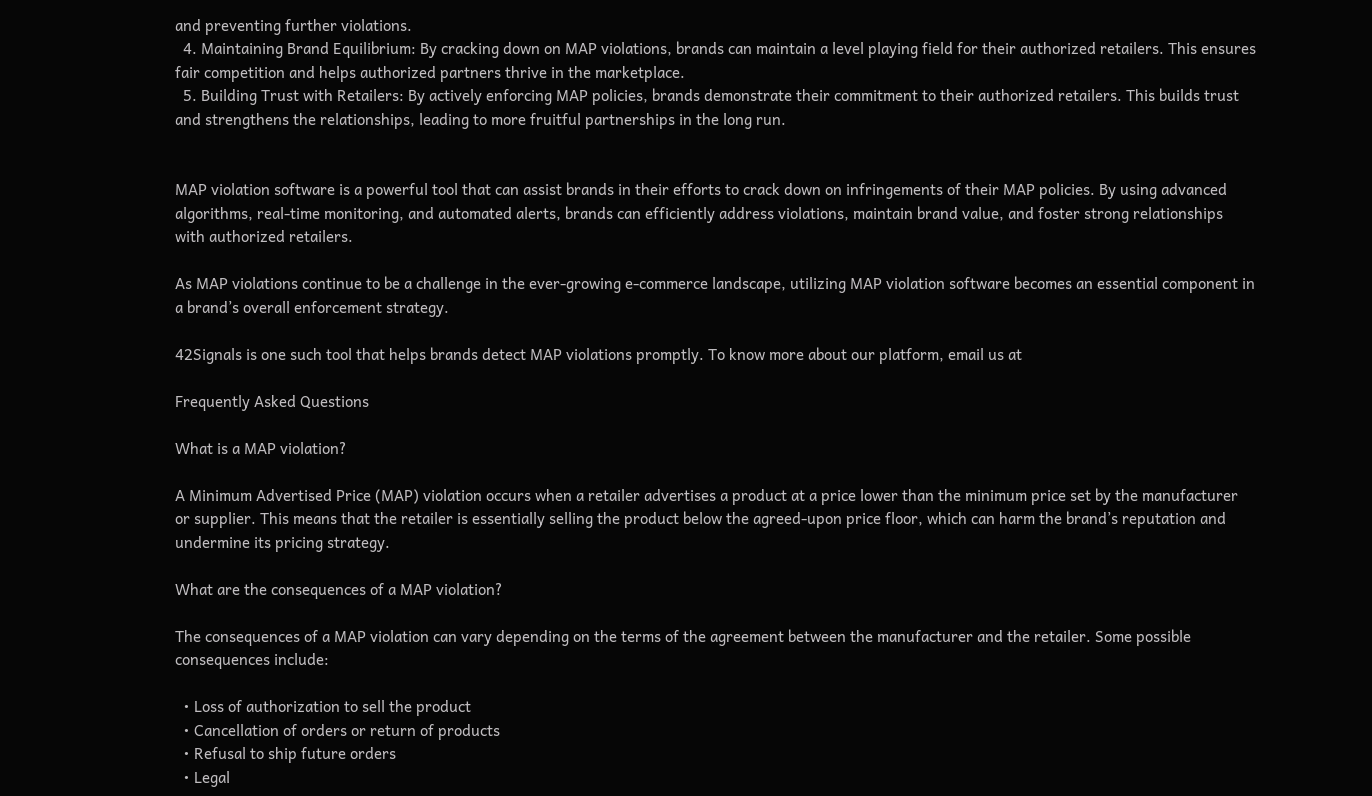and preventing further violations.
  4. Maintaining Brand Equilibrium: By cracking down on MAP violations, brands can maintain a level playing field for their authorized retailers. This ensures fair competition and helps authorized partners thrive in the marketplace.
  5. Building Trust with Retailers: By actively enforcing MAP policies, brands demonstrate their commitment to their authorized retailers. This builds trust and strengthens the relationships, leading to more fruitful partnerships in the long run.


MAP violation software is a powerful tool that can assist brands in their efforts to crack down on infringements of their MAP policies. By using advanced algorithms, real-time monitoring, and automated alerts, brands can efficiently address violations, maintain brand value, and foster strong relationships with authorized retailers.

As MAP violations continue to be a challenge in the ever-growing e-commerce landscape, utilizing MAP violation software becomes an essential component in a brand’s overall enforcement strategy.

42Signals is one such tool that helps brands detect MAP violations promptly. To know more about our platform, email us at

Frequently Asked Questions

What is a MAP violation?

A Minimum Advertised Price (MAP) violation occurs when a retailer advertises a product at a price lower than the minimum price set by the manufacturer or supplier. This means that the retailer is essentially selling the product below the agreed-upon price floor, which can harm the brand’s reputation and undermine its pricing strategy.

What are the consequences of a MAP violation?

The consequences of a MAP violation can vary depending on the terms of the agreement between the manufacturer and the retailer. Some possible consequences include:

  • Loss of authorization to sell the product
  • Cancellation of orders or return of products
  • Refusal to ship future orders
  • Legal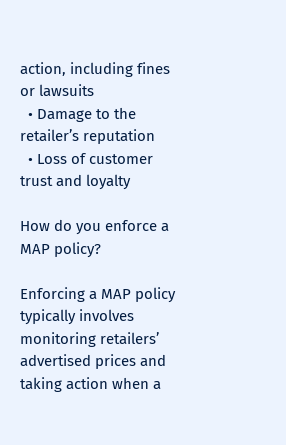action, including fines or lawsuits
  • Damage to the retailer’s reputation
  • Loss of customer trust and loyalty

How do you enforce a MAP policy?

Enforcing a MAP policy typically involves monitoring retailers’ advertised prices and taking action when a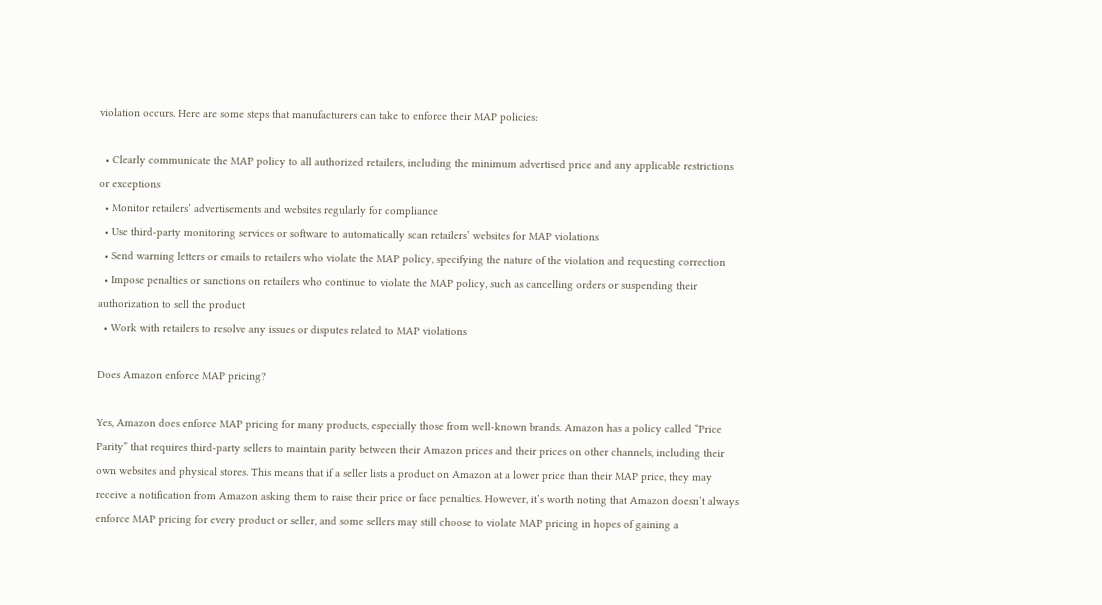violation occurs. Here are some steps that manufacturers can take to enforce their MAP policies:

  • Clearly communicate the MAP policy to all authorized retailers, including the minimum advertised price and any applicable restrictions or exceptions
  • Monitor retailers’ advertisements and websites regularly for compliance
  • Use third-party monitoring services or software to automatically scan retailers’ websites for MAP violations
  • Send warning letters or emails to retailers who violate the MAP policy, specifying the nature of the violation and requesting correction
  • Impose penalties or sanctions on retailers who continue to violate the MAP policy, such as cancelling orders or suspending their authorization to sell the product
  • Work with retailers to resolve any issues or disputes related to MAP violations

Does Amazon enforce MAP pricing?

Yes, Amazon does enforce MAP pricing for many products, especially those from well-known brands. Amazon has a policy called “Price Parity” that requires third-party sellers to maintain parity between their Amazon prices and their prices on other channels, including their own websites and physical stores. This means that if a seller lists a product on Amazon at a lower price than their MAP price, they may receive a notification from Amazon asking them to raise their price or face penalties. However, it’s worth noting that Amazon doesn’t always enforce MAP pricing for every product or seller, and some sellers may still choose to violate MAP pricing in hopes of gaining a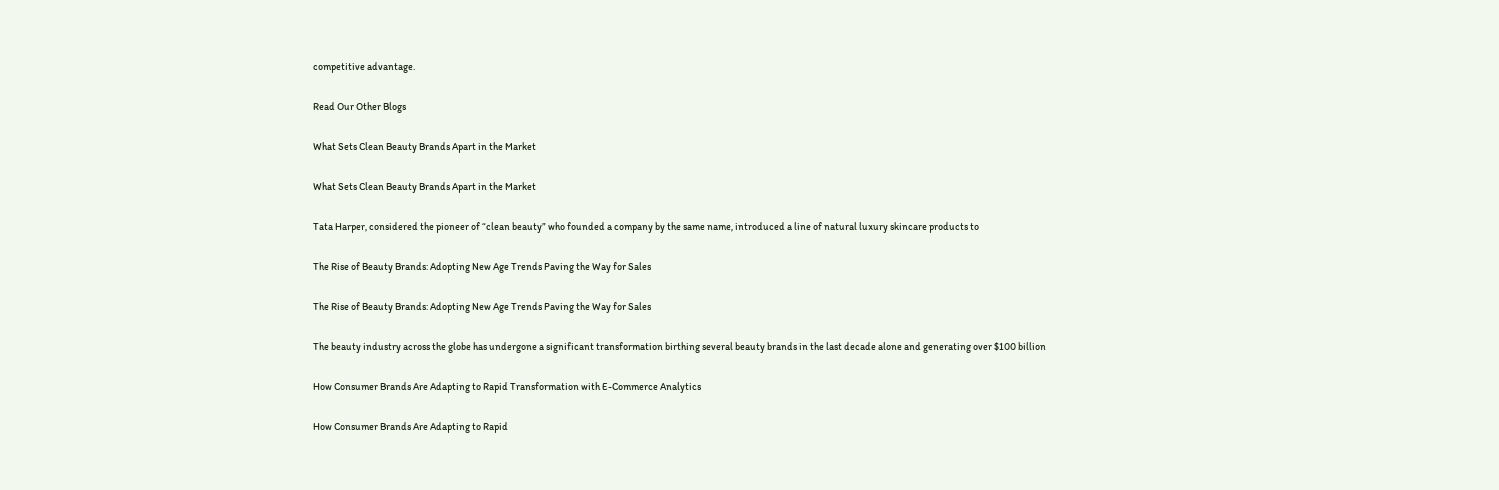competitive advantage.

Read Our Other Blogs

What Sets Clean Beauty Brands Apart in the Market

What Sets Clean Beauty Brands Apart in the Market

Tata Harper, considered the pioneer of “clean beauty” who founded a company by the same name, introduced a line of natural luxury skincare products to

The Rise of Beauty Brands: Adopting New Age Trends Paving the Way for Sales

The Rise of Beauty Brands: Adopting New Age Trends Paving the Way for Sales

The beauty industry across the globe has undergone a significant transformation birthing several beauty brands in the last decade alone and generating over $100 billion

How Consumer Brands Are Adapting to Rapid Transformation with E-Commerce Analytics

How Consumer Brands Are Adapting to Rapid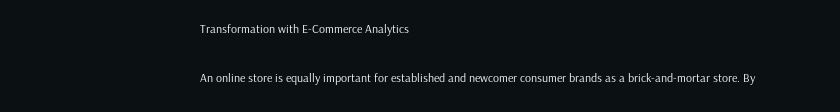Transformation with E-Commerce Analytics

An online store is equally important for established and newcomer consumer brands as a brick-and-mortar store. By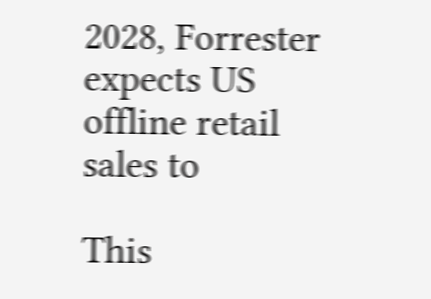2028, Forrester expects US offline retail sales to

This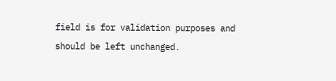field is for validation purposes and should be left unchanged.